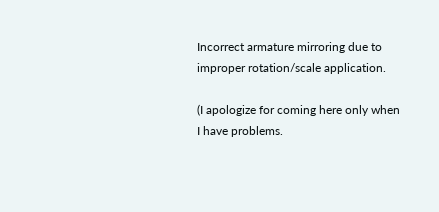Incorrect armature mirroring due to improper rotation/scale application.

(I apologize for coming here only when I have problems.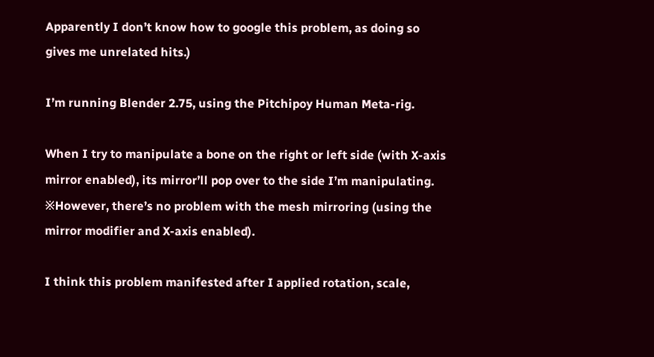Apparently I don’t know how to google this problem, as doing so gives me unrelated hits.)

I’m running Blender 2.75, using the Pitchipoy Human Meta-rig.

When I try to manipulate a bone on the right or left side (with X-axis mirror enabled), its mirror’ll pop over to the side I’m manipulating. ※However, there’s no problem with the mesh mirroring (using the mirror modifier and X-axis enabled).

I think this problem manifested after I applied rotation, scale,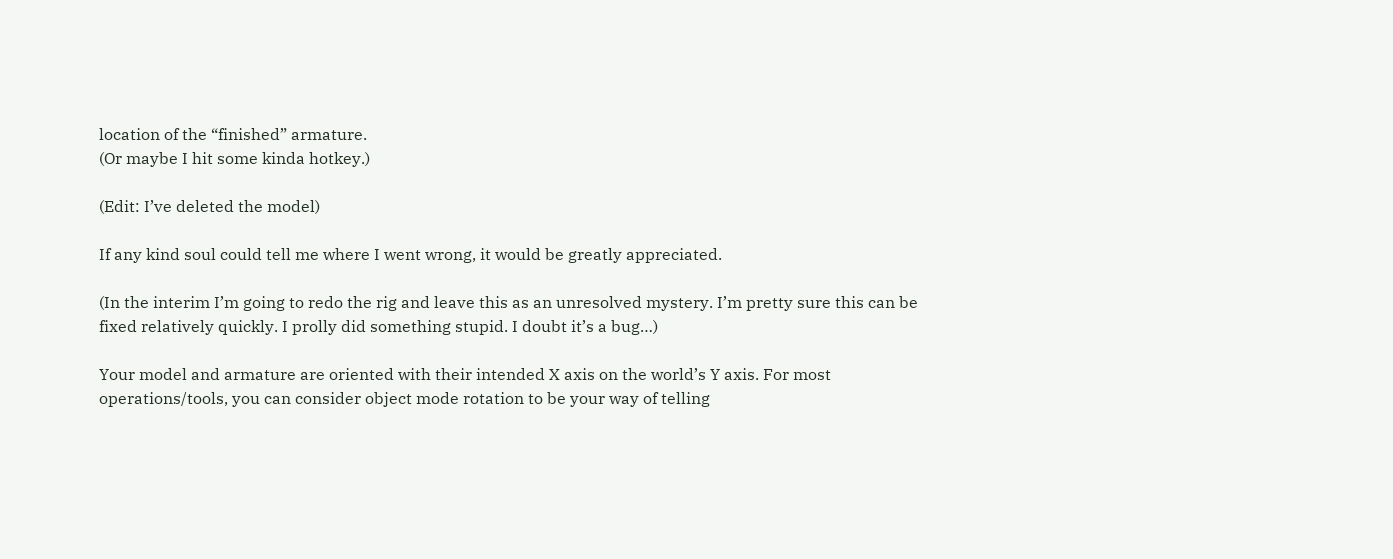location of the “finished” armature.
(Or maybe I hit some kinda hotkey.)

(Edit: I’ve deleted the model)

If any kind soul could tell me where I went wrong, it would be greatly appreciated.

(In the interim I’m going to redo the rig and leave this as an unresolved mystery. I’m pretty sure this can be fixed relatively quickly. I prolly did something stupid. I doubt it’s a bug…)

Your model and armature are oriented with their intended X axis on the world’s Y axis. For most operations/tools, you can consider object mode rotation to be your way of telling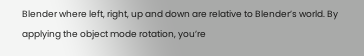Blender where left, right, up and down are relative to Blender’s world. By applying the object mode rotation, you’re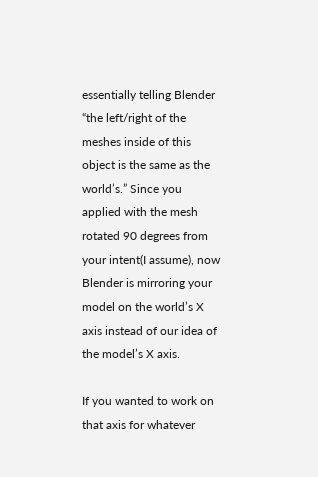essentially telling Blender “the left/right of the meshes inside of this object is the same as the world’s.” Since you applied with the mesh rotated 90 degrees from your intent(I assume), now Blender is mirroring your model on the world’s X axis instead of our idea of the model’s X axis.

If you wanted to work on that axis for whatever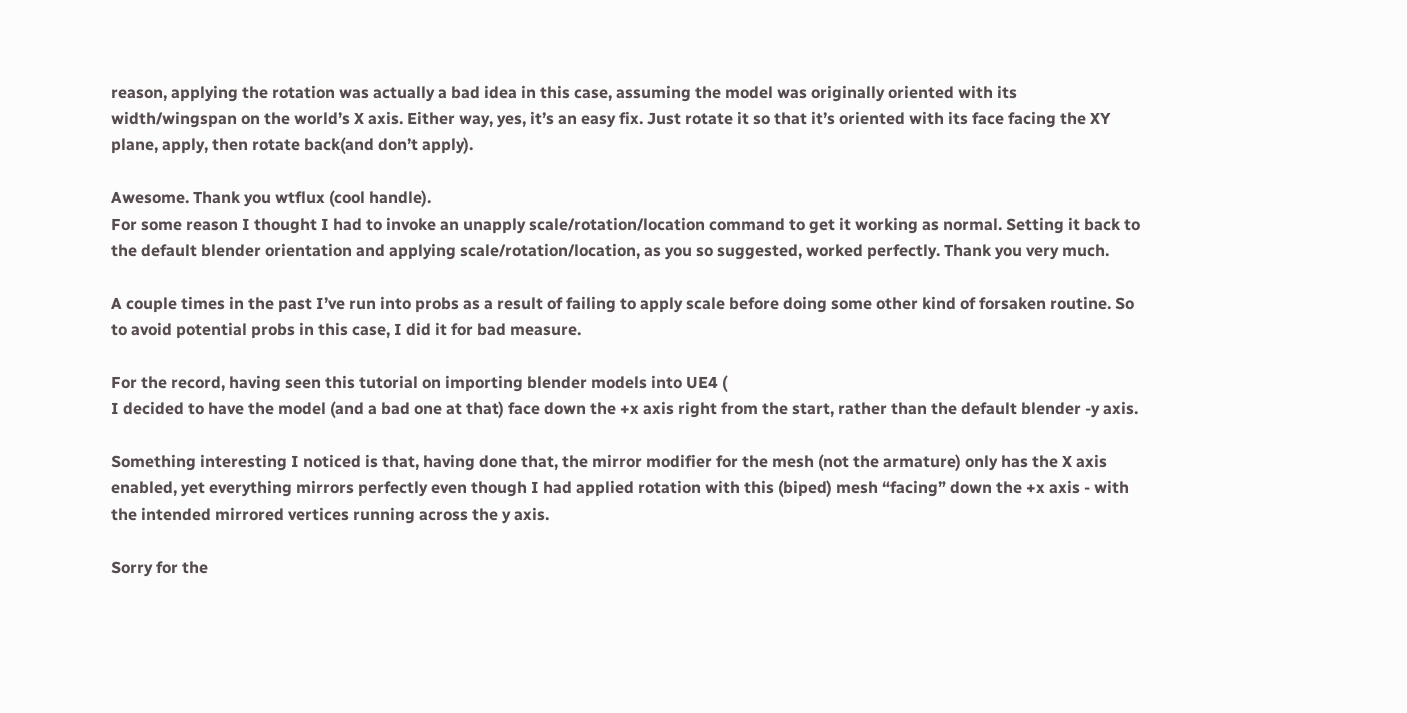reason, applying the rotation was actually a bad idea in this case, assuming the model was originally oriented with its width/wingspan on the world’s X axis. Either way, yes, it’s an easy fix. Just rotate it so that it’s oriented with its face facing the XY plane, apply, then rotate back(and don’t apply).

Awesome. Thank you wtflux (cool handle).
For some reason I thought I had to invoke an unapply scale/rotation/location command to get it working as normal. Setting it back to the default blender orientation and applying scale/rotation/location, as you so suggested, worked perfectly. Thank you very much.

A couple times in the past I’ve run into probs as a result of failing to apply scale before doing some other kind of forsaken routine. So to avoid potential probs in this case, I did it for bad measure.

For the record, having seen this tutorial on importing blender models into UE4 (
I decided to have the model (and a bad one at that) face down the +x axis right from the start, rather than the default blender -y axis.

Something interesting I noticed is that, having done that, the mirror modifier for the mesh (not the armature) only has the X axis enabled, yet everything mirrors perfectly even though I had applied rotation with this (biped) mesh “facing” down the +x axis - with the intended mirrored vertices running across the y axis.

Sorry for the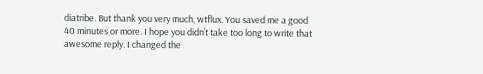diatribe. But thank you very much, wtflux. You saved me a good 40 minutes or more. I hope you didn’t take too long to write that awesome reply. I changed the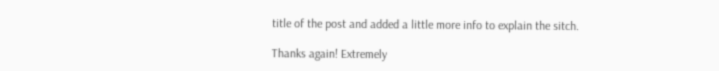title of the post and added a little more info to explain the sitch.

Thanks again! Extremely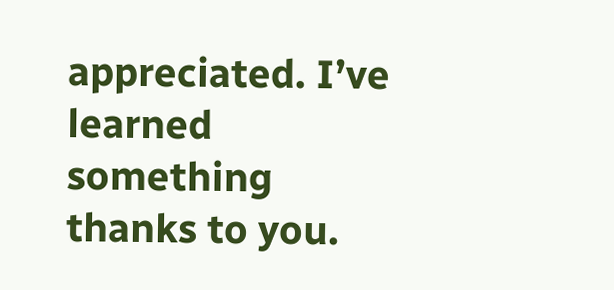appreciated. I’ve learned something thanks to you.